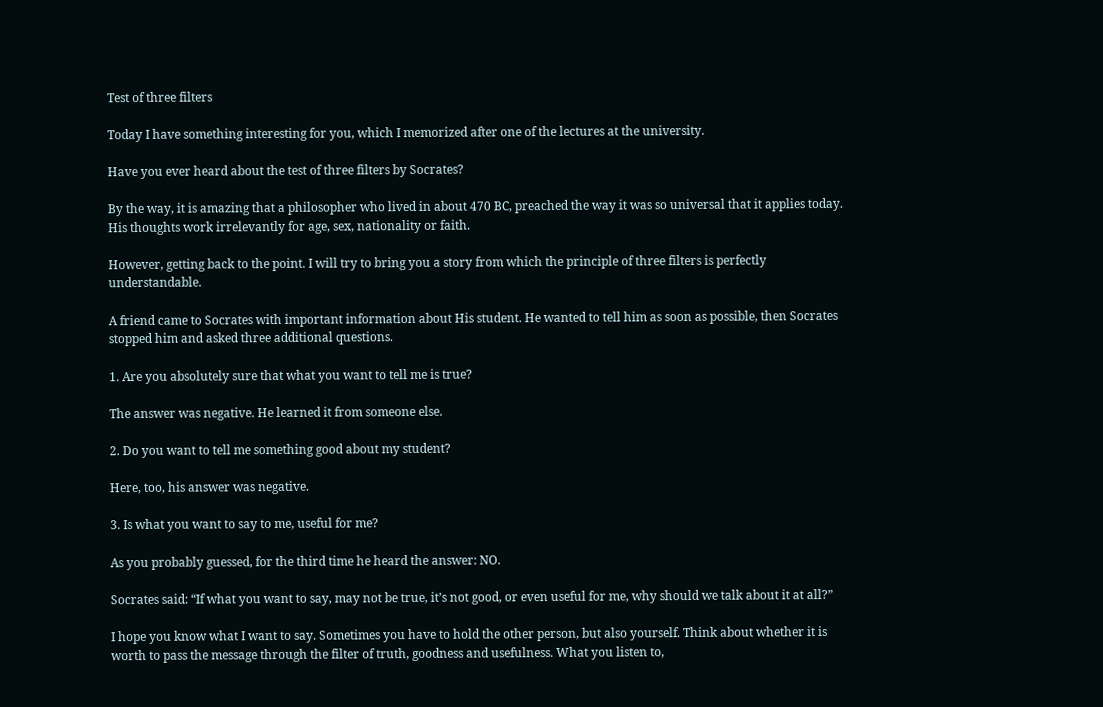Test of three filters

Today I have something interesting for you, which I memorized after one of the lectures at the university.

Have you ever heard about the test of three filters by Socrates?

By the way, it is amazing that a philosopher who lived in about 470 BC, preached the way it was so universal that it applies today. His thoughts work irrelevantly for age, sex, nationality or faith.

However, getting back to the point. I will try to bring you a story from which the principle of three filters is perfectly understandable.

A friend came to Socrates with important information about His student. He wanted to tell him as soon as possible, then Socrates stopped him and asked three additional questions.

1. Are you absolutely sure that what you want to tell me is true?

The answer was negative. He learned it from someone else.

2. Do you want to tell me something good about my student?

Here, too, his answer was negative.

3. Is what you want to say to me, useful for me?

As you probably guessed, for the third time he heard the answer: NO.

Socrates said: “If what you want to say, may not be true, it’s not good, or even useful for me, why should we talk about it at all?”

I hope you know what I want to say. Sometimes you have to hold the other person, but also yourself. Think about whether it is worth to pass the message through the filter of truth, goodness and usefulness. What you listen to,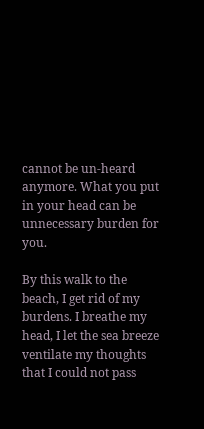cannot be un-heard anymore. What you put in your head can be unnecessary burden for you.

By this walk to the beach, I get rid of my burdens. I breathe my head, I let the sea breeze ventilate my thoughts that I could not pass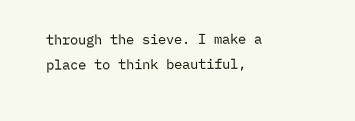through the sieve. I make a place to think beautiful,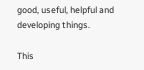good, useful, helpful and developing things.

This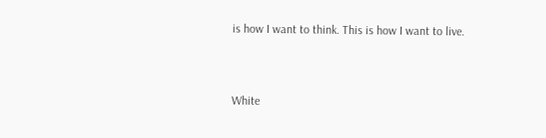is how I want to think. This is how I want to live.



White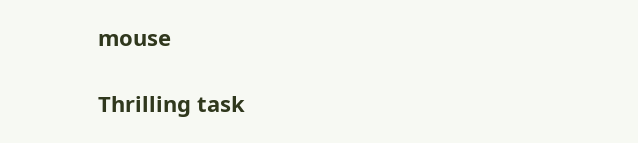mouse

Thrilling task